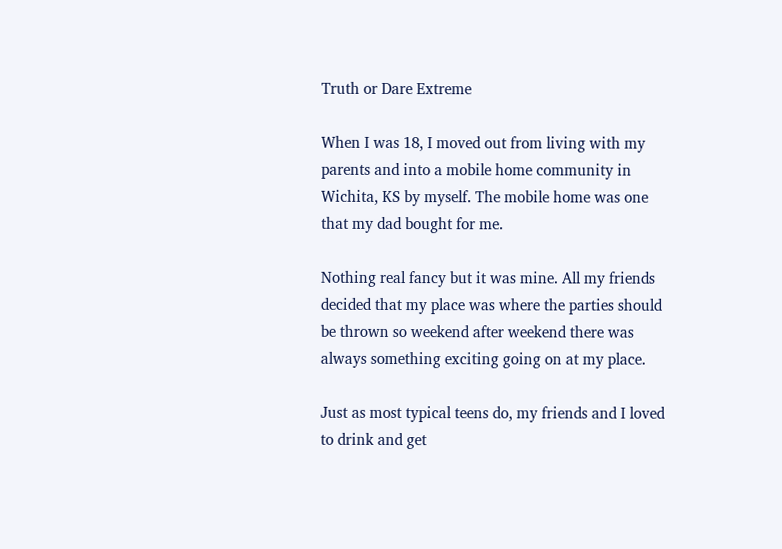Truth or Dare Extreme

When I was 18, I moved out from living with my parents and into a mobile home community in Wichita, KS by myself. The mobile home was one that my dad bought for me.

Nothing real fancy but it was mine. All my friends decided that my place was where the parties should be thrown so weekend after weekend there was always something exciting going on at my place.

Just as most typical teens do, my friends and I loved to drink and get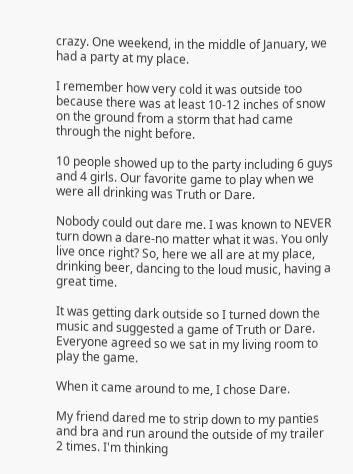crazy. One weekend, in the middle of January, we had a party at my place.

I remember how very cold it was outside too because there was at least 10-12 inches of snow on the ground from a storm that had came through the night before.

10 people showed up to the party including 6 guys and 4 girls. Our favorite game to play when we were all drinking was Truth or Dare.

Nobody could out dare me. I was known to NEVER turn down a dare-no matter what it was. You only live once right? So, here we all are at my place, drinking beer, dancing to the loud music, having a great time.

It was getting dark outside so I turned down the music and suggested a game of Truth or Dare. Everyone agreed so we sat in my living room to play the game.

When it came around to me, I chose Dare.

My friend dared me to strip down to my panties and bra and run around the outside of my trailer 2 times. I'm thinking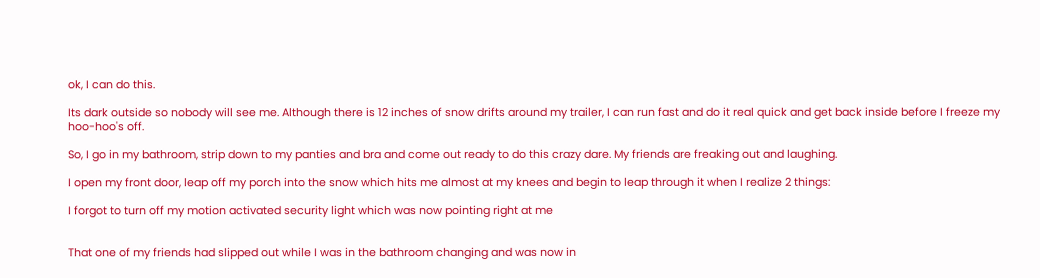ok, I can do this.

Its dark outside so nobody will see me. Although there is 12 inches of snow drifts around my trailer, I can run fast and do it real quick and get back inside before I freeze my hoo-hoo's off.

So, I go in my bathroom, strip down to my panties and bra and come out ready to do this crazy dare. My friends are freaking out and laughing.

I open my front door, leap off my porch into the snow which hits me almost at my knees and begin to leap through it when I realize 2 things:

I forgot to turn off my motion activated security light which was now pointing right at me


That one of my friends had slipped out while I was in the bathroom changing and was now in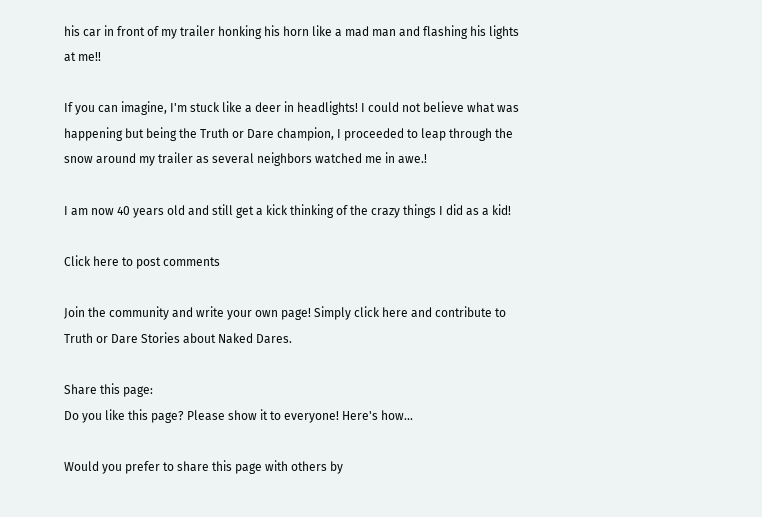his car in front of my trailer honking his horn like a mad man and flashing his lights at me!!

If you can imagine, I'm stuck like a deer in headlights! I could not believe what was happening but being the Truth or Dare champion, I proceeded to leap through the snow around my trailer as several neighbors watched me in awe.!

I am now 40 years old and still get a kick thinking of the crazy things I did as a kid!

Click here to post comments

Join the community and write your own page! Simply click here and contribute to Truth or Dare Stories about Naked Dares.

Share this page:
Do you like this page? Please show it to everyone! Here's how...

Would you prefer to share this page with others by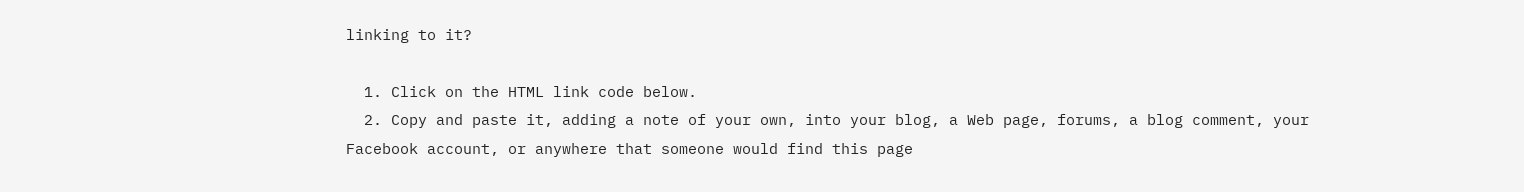linking to it?

  1. Click on the HTML link code below.
  2. Copy and paste it, adding a note of your own, into your blog, a Web page, forums, a blog comment, your Facebook account, or anywhere that someone would find this page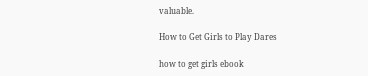valuable.

How to Get Girls to Play Dares

how to get girls ebook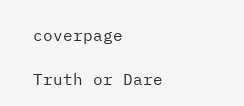coverpage

Truth or Dare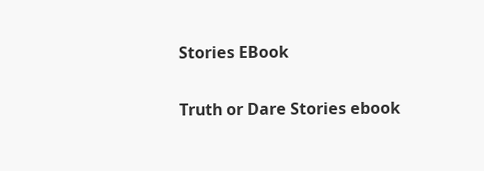Stories EBook

Truth or Dare Stories ebook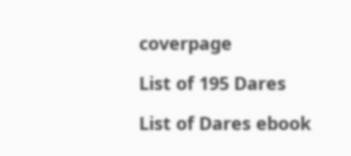coverpage

List of 195 Dares

List of Dares ebook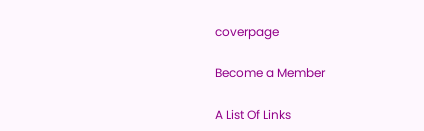coverpage

Become a Member

A List Of Links